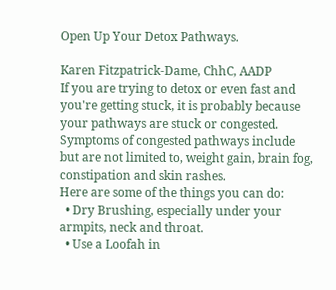Open Up Your Detox Pathways.

Karen Fitzpatrick-Dame, ChhC, AADP
If you are trying to detox or even fast and you're getting stuck, it is probably because your pathways are stuck or congested.  Symptoms of congested pathways include but are not limited to, weight gain, brain fog, constipation and skin rashes.
Here are some of the things you can do:
  • Dry Brushing, especially under your armpits, neck and throat.
  • Use a Loofah in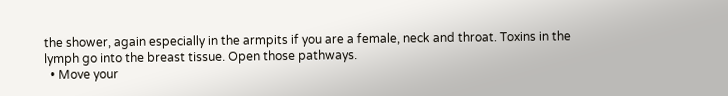the shower, again especially in the armpits if you are a female, neck and throat. Toxins in the lymph go into the breast tissue. Open those pathways.
  • Move your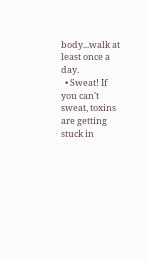body...walk at least once a day.
  • Sweat! If you can't sweat, toxins are getting stuck in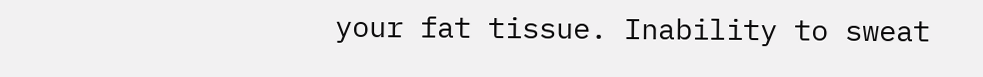your fat tissue. Inability to sweat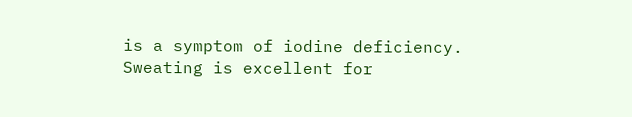is a symptom of iodine deficiency. Sweating is excellent for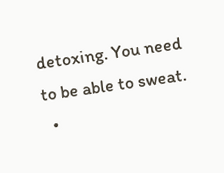detoxing. You need to be able to sweat.
  •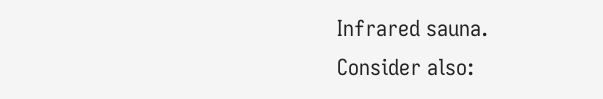Infrared sauna.
Consider also: